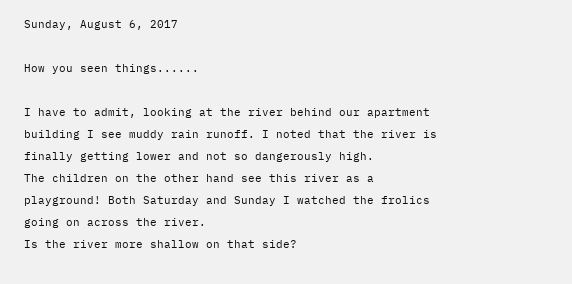Sunday, August 6, 2017

How you seen things......

I have to admit, looking at the river behind our apartment building I see muddy rain runoff. I noted that the river is finally getting lower and not so dangerously high.
The children on the other hand see this river as a playground! Both Saturday and Sunday I watched the frolics going on across the river.
Is the river more shallow on that side?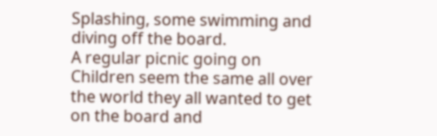Splashing, some swimming and diving off the board.
A regular picnic going on
Children seem the same all over the world they all wanted to get on the board and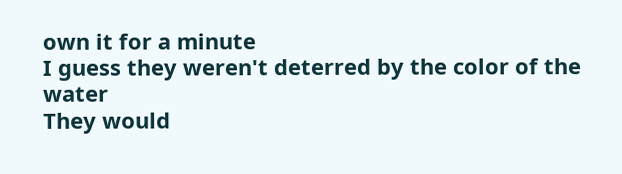own it for a minute
I guess they weren't deterred by the color of the water
They would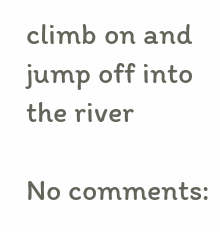climb on and jump off into the river

No comments: